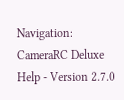Navigation: CameraRC Deluxe Help - Version 2.7.0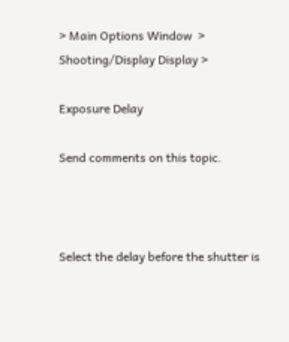> Main Options Window  > Shooting/Display Display >

Exposure Delay

Send comments on this topic.



Select the delay before the shutter is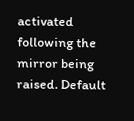activated following the mirror being raised. Default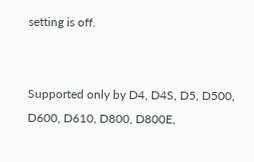setting is off.


Supported only by D4, D4S, D5, D500, D600, D610, D800, D800E,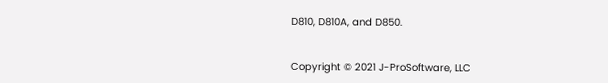D810, D810A, and D850.


Copyright © 2021 J-ProSoftware, LLC